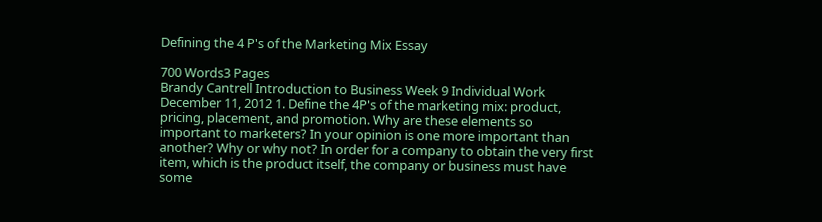Defining the 4 P's of the Marketing Mix Essay

700 Words3 Pages
Brandy Cantrell Introduction to Business Week 9 Individual Work December 11, 2012 1. Define the 4P's of the marketing mix: product, pricing, placement, and promotion. Why are these elements so important to marketers? In your opinion is one more important than another? Why or why not? In order for a company to obtain the very first item, which is the product itself, the company or business must have some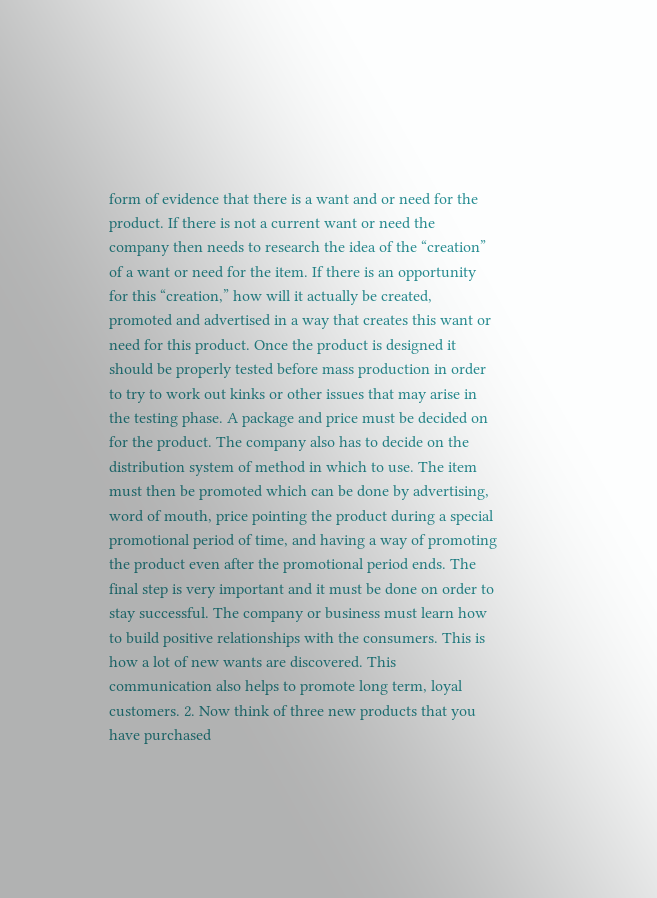form of evidence that there is a want and or need for the product. If there is not a current want or need the company then needs to research the idea of the “creation” of a want or need for the item. If there is an opportunity for this “creation,” how will it actually be created, promoted and advertised in a way that creates this want or need for this product. Once the product is designed it should be properly tested before mass production in order to try to work out kinks or other issues that may arise in the testing phase. A package and price must be decided on for the product. The company also has to decide on the distribution system of method in which to use. The item must then be promoted which can be done by advertising, word of mouth, price pointing the product during a special promotional period of time, and having a way of promoting the product even after the promotional period ends. The final step is very important and it must be done on order to stay successful. The company or business must learn how to build positive relationships with the consumers. This is how a lot of new wants are discovered. This communication also helps to promote long term, loyal customers. 2. Now think of three new products that you have purchased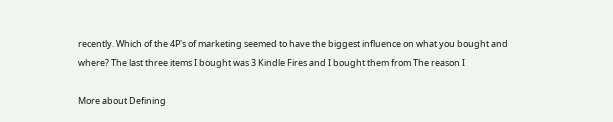recently. Which of the 4P's of marketing seemed to have the biggest influence on what you bought and where? The last three items I bought was 3 Kindle Fires and I bought them from The reason I

More about Defining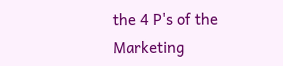the 4 P's of the Marketing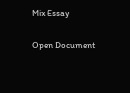Mix Essay

Open Document